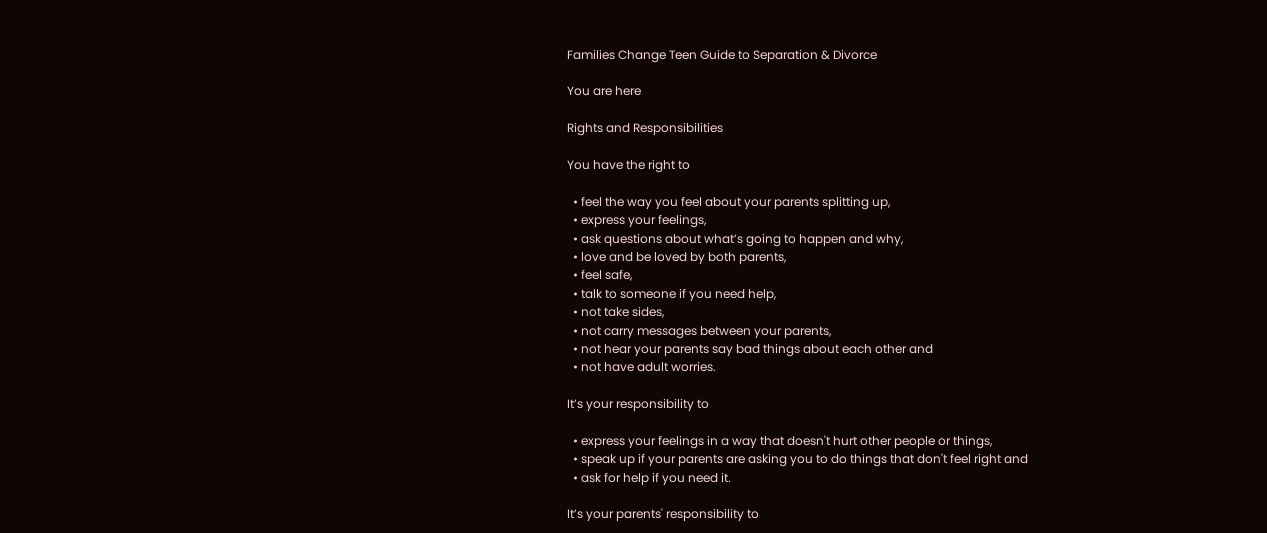Families Change Teen Guide to Separation & Divorce

You are here

Rights and Responsibilities

You have the right to

  • feel the way you feel about your parents splitting up,
  • express your feelings,
  • ask questions about what’s going to happen and why,
  • love and be loved by both parents,
  • feel safe,
  • talk to someone if you need help,
  • not take sides,
  • not carry messages between your parents,
  • not hear your parents say bad things about each other and
  • not have adult worries.

It’s your responsibility to

  • express your feelings in a way that doesn't hurt other people or things,
  • speak up if your parents are asking you to do things that don't feel right and
  • ask for help if you need it.

It’s your parents' responsibility to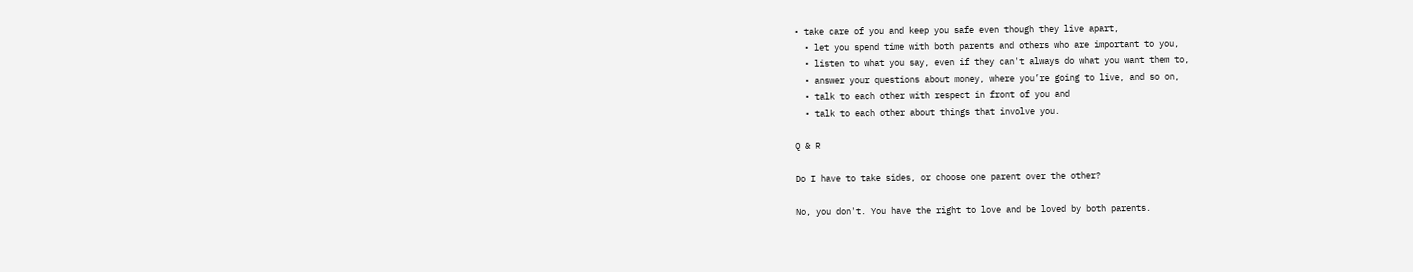• take care of you and keep you safe even though they live apart,
  • let you spend time with both parents and others who are important to you,
  • listen to what you say, even if they can't always do what you want them to,
  • answer your questions about money, where you’re going to live, and so on,
  • talk to each other with respect in front of you and
  • talk to each other about things that involve you.

Q & R

Do I have to take sides, or choose one parent over the other?

No, you don't. You have the right to love and be loved by both parents.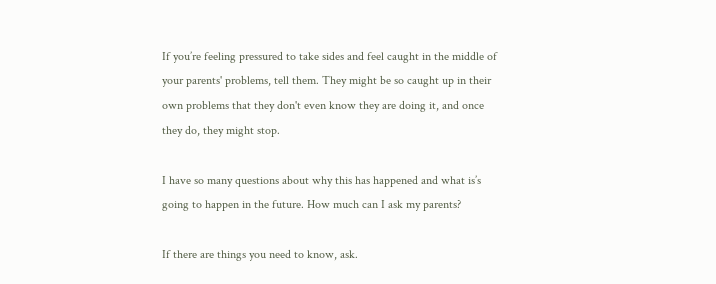If you’re feeling pressured to take sides and feel caught in the middle of your parents' problems, tell them. They might be so caught up in their own problems that they don't even know they are doing it, and once they do, they might stop.

I have so many questions about why this has happened and what is’s going to happen in the future. How much can I ask my parents?

If there are things you need to know, ask.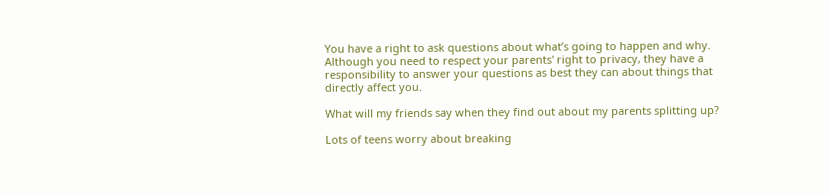You have a right to ask questions about what’s going to happen and why. Although you need to respect your parents' right to privacy, they have a responsibility to answer your questions as best they can about things that directly affect you.

What will my friends say when they find out about my parents splitting up?

Lots of teens worry about breaking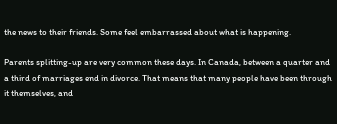the news to their friends. Some feel embarrassed about what is happening.

Parents splitting-up are very common these days. In Canada, between a quarter and a third of marriages end in divorce. That means that many people have been through it themselves, and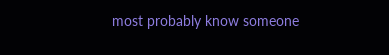most probably know someone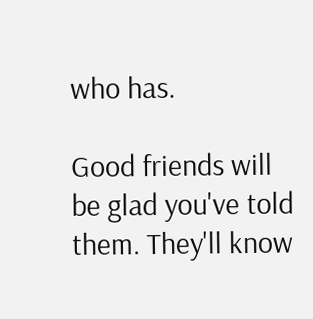who has.

Good friends will be glad you've told them. They'll know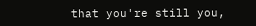that you're still you,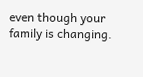even though your family is changing.